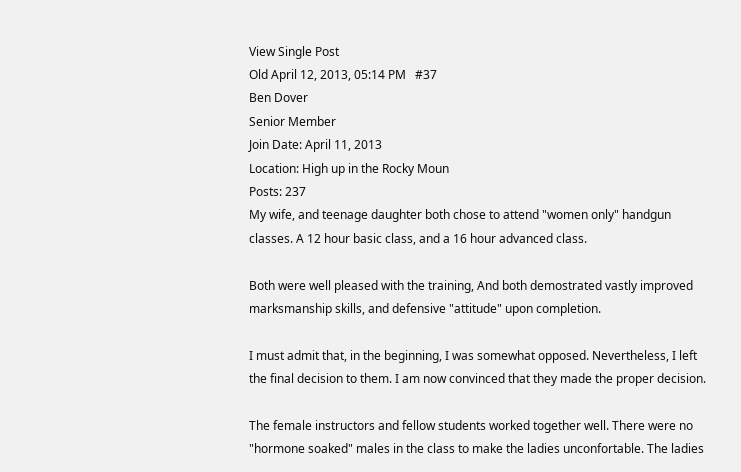View Single Post
Old April 12, 2013, 05:14 PM   #37
Ben Dover
Senior Member
Join Date: April 11, 2013
Location: High up in the Rocky Moun
Posts: 237
My wife, and teenage daughter both chose to attend "women only" handgun classes. A 12 hour basic class, and a 16 hour advanced class.

Both were well pleased with the training, And both demostrated vastly improved marksmanship skills, and defensive "attitude" upon completion.

I must admit that, in the beginning, I was somewhat opposed. Nevertheless, I left the final decision to them. I am now convinced that they made the proper decision.

The female instructors and fellow students worked together well. There were no "hormone soaked" males in the class to make the ladies unconfortable. The ladies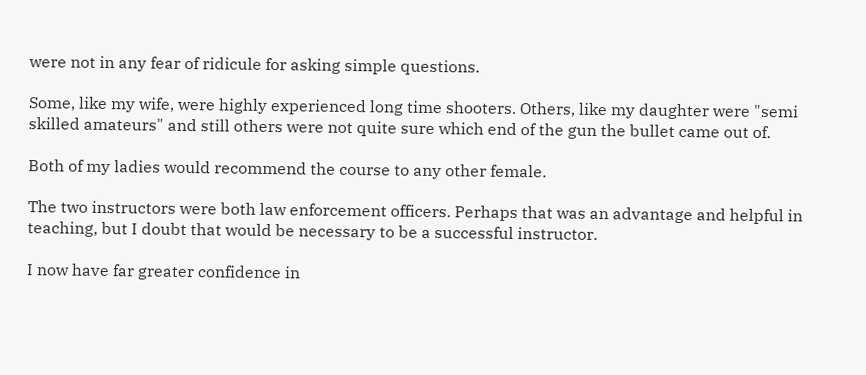were not in any fear of ridicule for asking simple questions.

Some, like my wife, were highly experienced long time shooters. Others, like my daughter were "semi skilled amateurs" and still others were not quite sure which end of the gun the bullet came out of.

Both of my ladies would recommend the course to any other female.

The two instructors were both law enforcement officers. Perhaps that was an advantage and helpful in teaching, but I doubt that would be necessary to be a successful instructor.

I now have far greater confidence in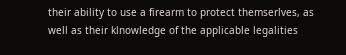their ability to use a firearm to protect themserlves, as well as their klnowledge of the applicable legalities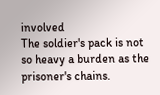involved
The soldier's pack is not so heavy a burden as the prisoner's chains.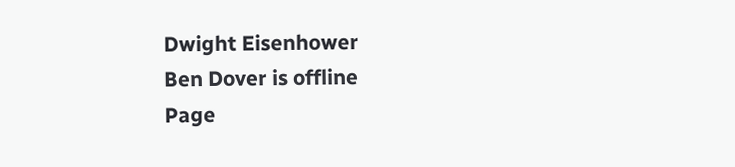Dwight Eisenhower
Ben Dover is offline
Page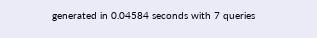generated in 0.04584 seconds with 7 queries